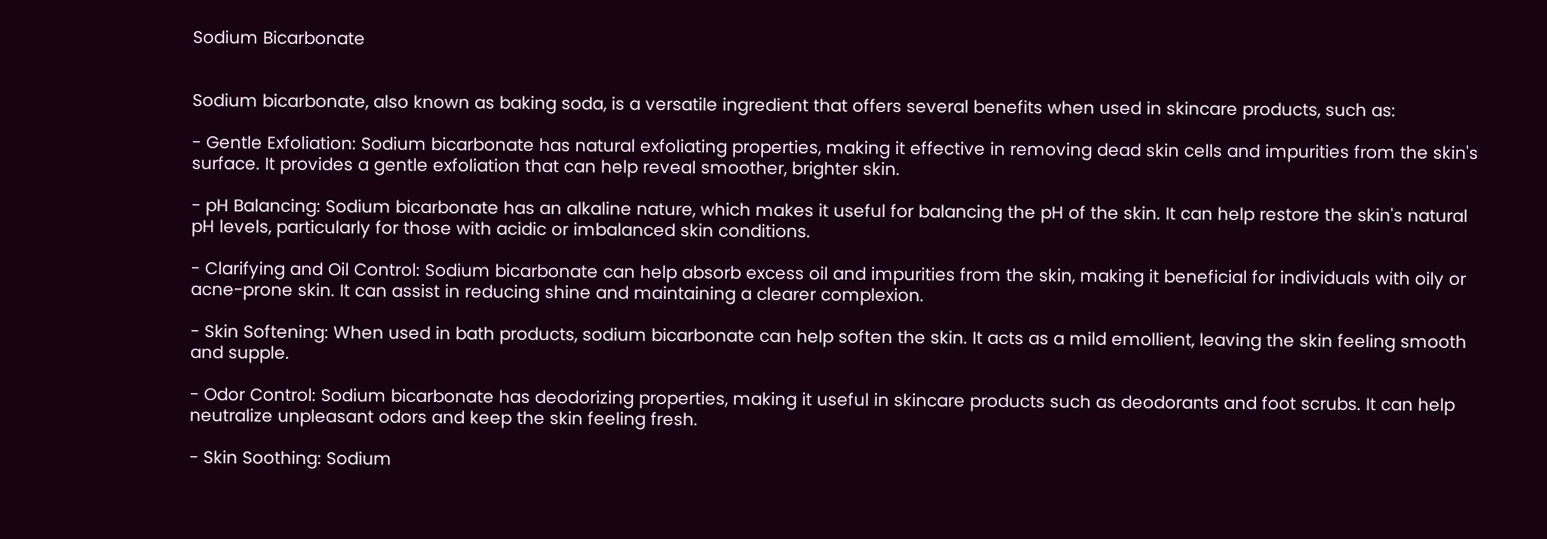Sodium Bicarbonate


Sodium bicarbonate, also known as baking soda, is a versatile ingredient that offers several benefits when used in skincare products, such as:

- Gentle Exfoliation: Sodium bicarbonate has natural exfoliating properties, making it effective in removing dead skin cells and impurities from the skin's surface. It provides a gentle exfoliation that can help reveal smoother, brighter skin.

- pH Balancing: Sodium bicarbonate has an alkaline nature, which makes it useful for balancing the pH of the skin. It can help restore the skin's natural pH levels, particularly for those with acidic or imbalanced skin conditions.

- Clarifying and Oil Control: Sodium bicarbonate can help absorb excess oil and impurities from the skin, making it beneficial for individuals with oily or acne-prone skin. It can assist in reducing shine and maintaining a clearer complexion.

- Skin Softening: When used in bath products, sodium bicarbonate can help soften the skin. It acts as a mild emollient, leaving the skin feeling smooth and supple.

- Odor Control: Sodium bicarbonate has deodorizing properties, making it useful in skincare products such as deodorants and foot scrubs. It can help neutralize unpleasant odors and keep the skin feeling fresh.

- Skin Soothing: Sodium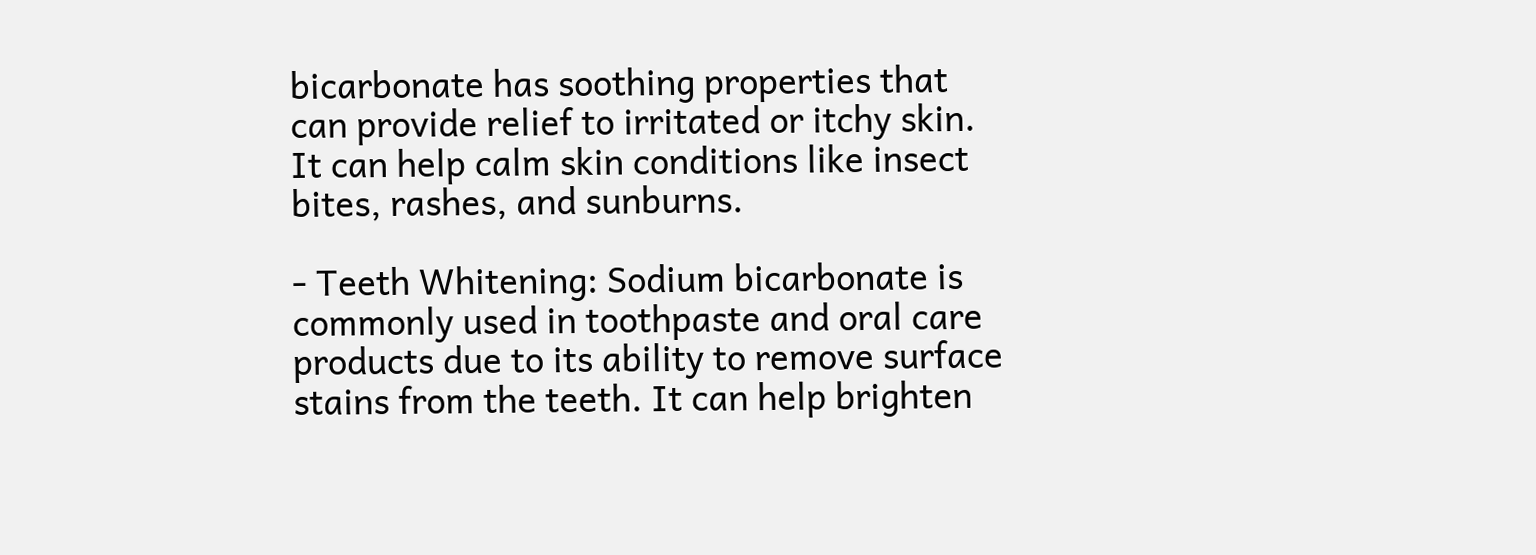bicarbonate has soothing properties that can provide relief to irritated or itchy skin. It can help calm skin conditions like insect bites, rashes, and sunburns.

- Teeth Whitening: Sodium bicarbonate is commonly used in toothpaste and oral care products due to its ability to remove surface stains from the teeth. It can help brighten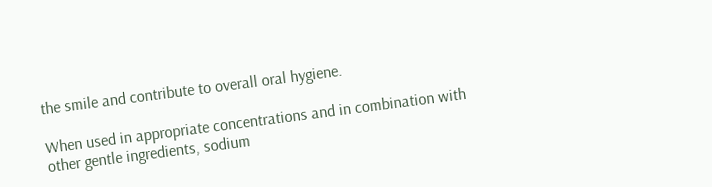the smile and contribute to overall oral hygiene.

When used in appropriate concentrations and in combination with other gentle ingredients, sodium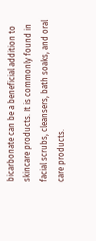bicarbonate can be a beneficial addition to skincare products. It is commonly found in facial scrubs, cleansers, bath soaks, and oral care products.